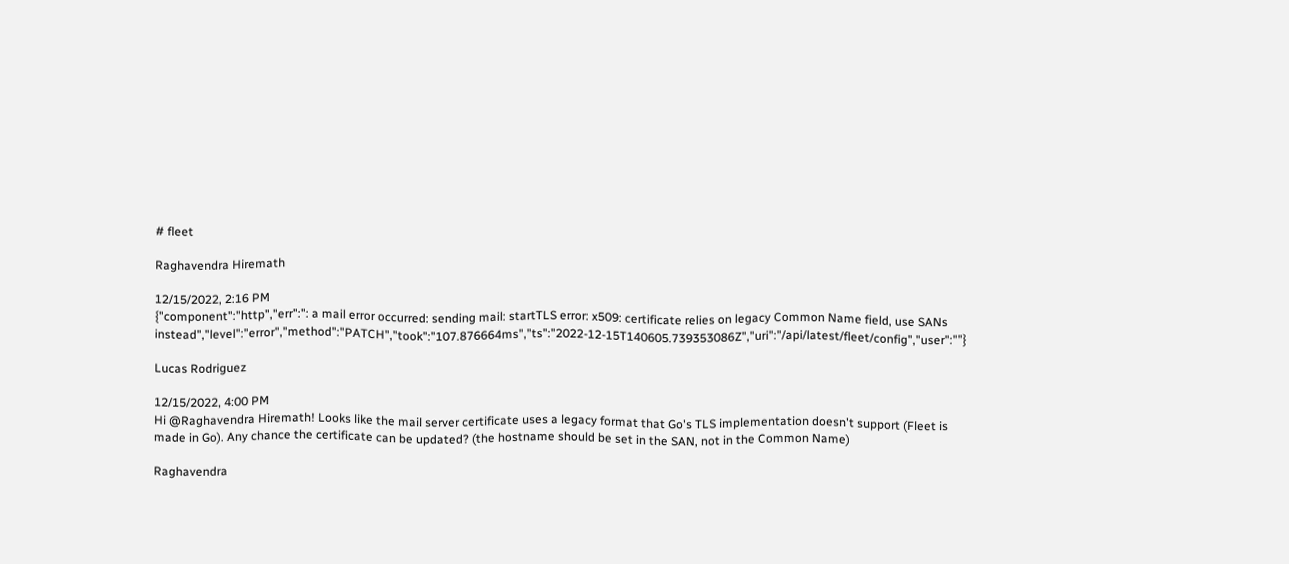# fleet

Raghavendra Hiremath

12/15/2022, 2:16 PM
{"component":"http","err":": a mail error occurred: sending mail: startTLS error: x509: certificate relies on legacy Common Name field, use SANs instead","level":"error","method":"PATCH","took":"107.876664ms","ts":"2022-12-15T140605.739353086Z","uri":"/api/latest/fleet/config","user":""}

Lucas Rodriguez

12/15/2022, 4:00 PM
Hi @Raghavendra Hiremath! Looks like the mail server certificate uses a legacy format that Go's TLS implementation doesn't support (Fleet is made in Go). Any chance the certificate can be updated? (the hostname should be set in the SAN, not in the Common Name)

Raghavendra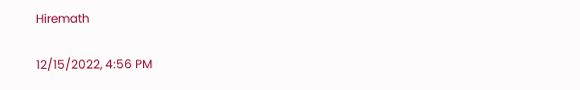Hiremath

12/15/2022, 4:56 PM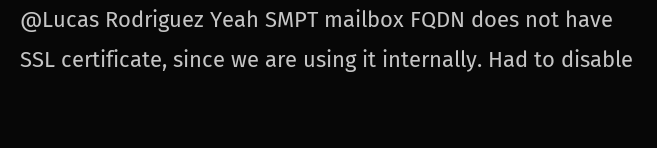@Lucas Rodriguez Yeah SMPT mailbox FQDN does not have SSL certificate, since we are using it internally. Had to disable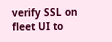verify SSL on fleet UI to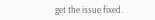get the issue fixed.